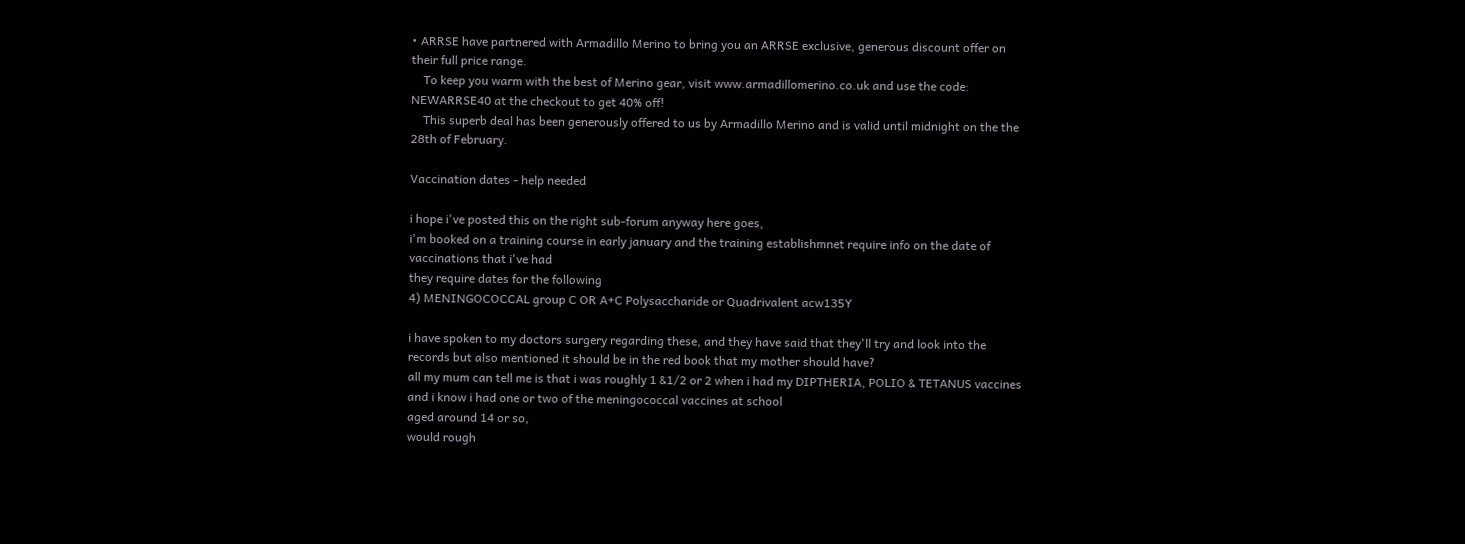• ARRSE have partnered with Armadillo Merino to bring you an ARRSE exclusive, generous discount offer on their full price range.
    To keep you warm with the best of Merino gear, visit www.armadillomerino.co.uk and use the code: NEWARRSE40 at the checkout to get 40% off!
    This superb deal has been generously offered to us by Armadillo Merino and is valid until midnight on the the 28th of February.

Vaccination dates - help needed

i hope i've posted this on the right sub-forum anyway here goes,
i'm booked on a training course in early january and the training establishmnet require info on the date of vaccinations that i've had
they require dates for the following
4) MENINGOCOCCAL group C OR A+C Polysaccharide or Quadrivalent acw135Y

i have spoken to my doctors surgery regarding these, and they have said that they'll try and look into the records but also mentioned it should be in the red book that my mother should have?
all my mum can tell me is that i was roughly 1 &1/2 or 2 when i had my DIPTHERIA, POLIO & TETANUS vaccines
and i know i had one or two of the meningococcal vaccines at school
aged around 14 or so,
would rough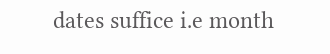dates suffice i.e month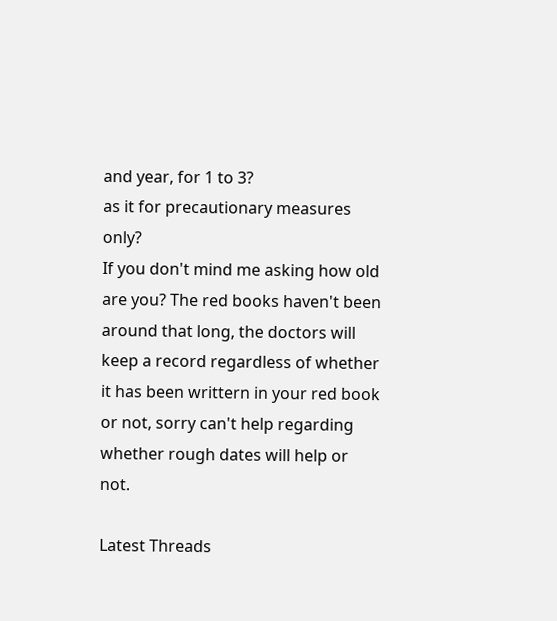and year, for 1 to 3?
as it for precautionary measures only?
If you don't mind me asking how old are you? The red books haven't been around that long, the doctors will keep a record regardless of whether it has been writtern in your red book or not, sorry can't help regarding whether rough dates will help or not.

Latest Threads